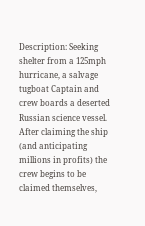Description: Seeking shelter from a 125mph hurricane, a salvage tugboat Captain and crew boards a deserted Russian science vessel. After claiming the ship (and anticipating millions in profits) the crew begins to be claimed themselves,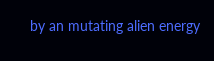by an mutating alien energy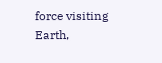force visiting Earth,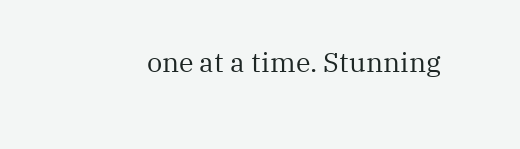one at a time. Stunning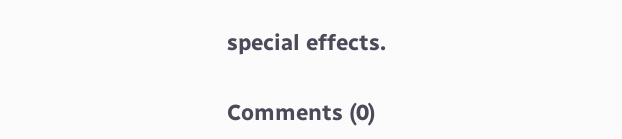special effects.

Comments (0)